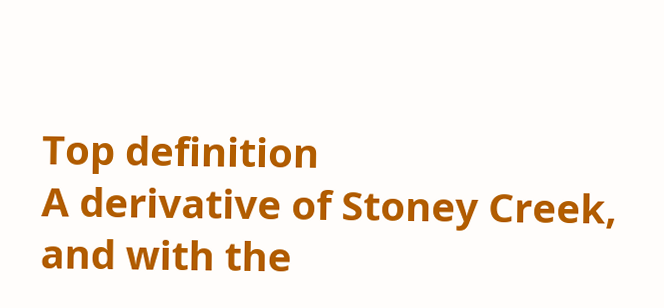Top definition
A derivative of Stoney Creek, and with the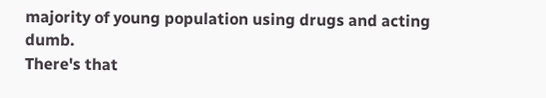majority of young population using drugs and acting dumb.
There's that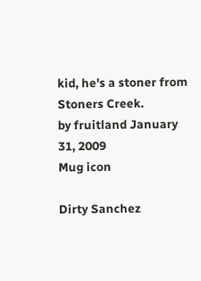kid, he's a stoner from Stoners Creek.
by fruitland January 31, 2009
Mug icon

Dirty Sanchez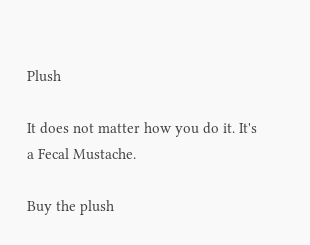Plush

It does not matter how you do it. It's a Fecal Mustache.

Buy the plush